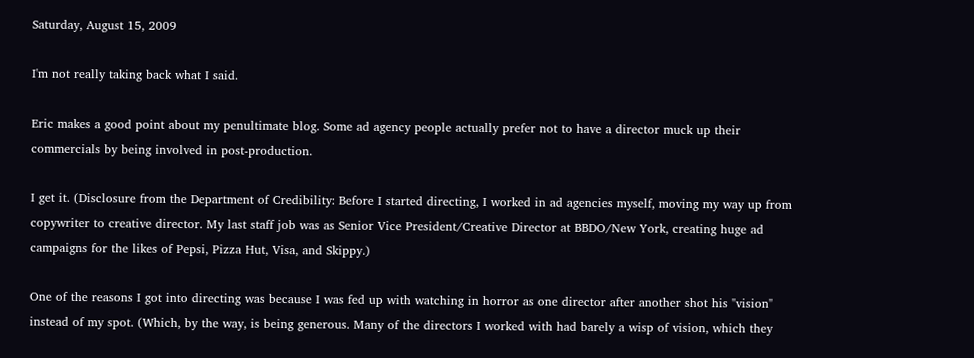Saturday, August 15, 2009

I'm not really taking back what I said.

Eric makes a good point about my penultimate blog. Some ad agency people actually prefer not to have a director muck up their commercials by being involved in post-production.

I get it. (Disclosure from the Department of Credibility: Before I started directing, I worked in ad agencies myself, moving my way up from copywriter to creative director. My last staff job was as Senior Vice President/Creative Director at BBDO/New York, creating huge ad campaigns for the likes of Pepsi, Pizza Hut, Visa, and Skippy.)

One of the reasons I got into directing was because I was fed up with watching in horror as one director after another shot his "vision" instead of my spot. (Which, by the way, is being generous. Many of the directors I worked with had barely a wisp of vision, which they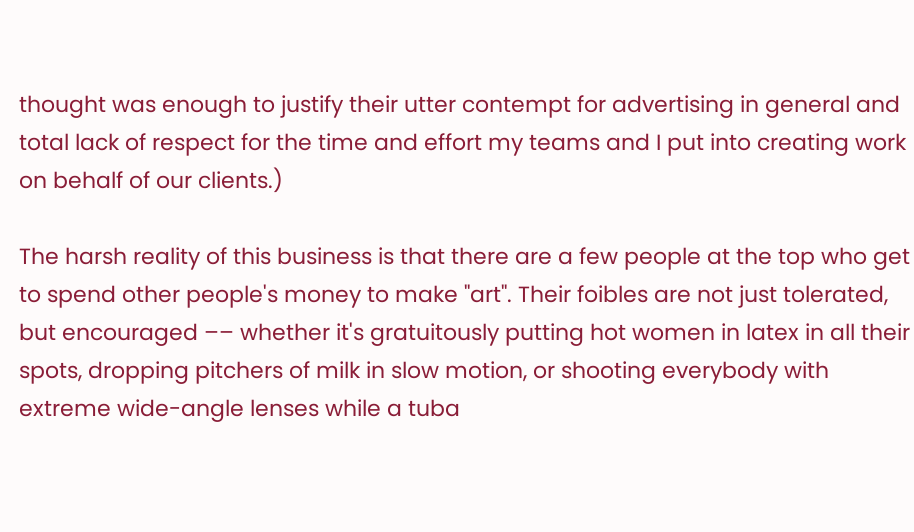thought was enough to justify their utter contempt for advertising in general and total lack of respect for the time and effort my teams and I put into creating work on behalf of our clients.)

The harsh reality of this business is that there are a few people at the top who get to spend other people's money to make "art". Their foibles are not just tolerated, but encouraged –– whether it's gratuitously putting hot women in latex in all their spots, dropping pitchers of milk in slow motion, or shooting everybody with extreme wide-angle lenses while a tuba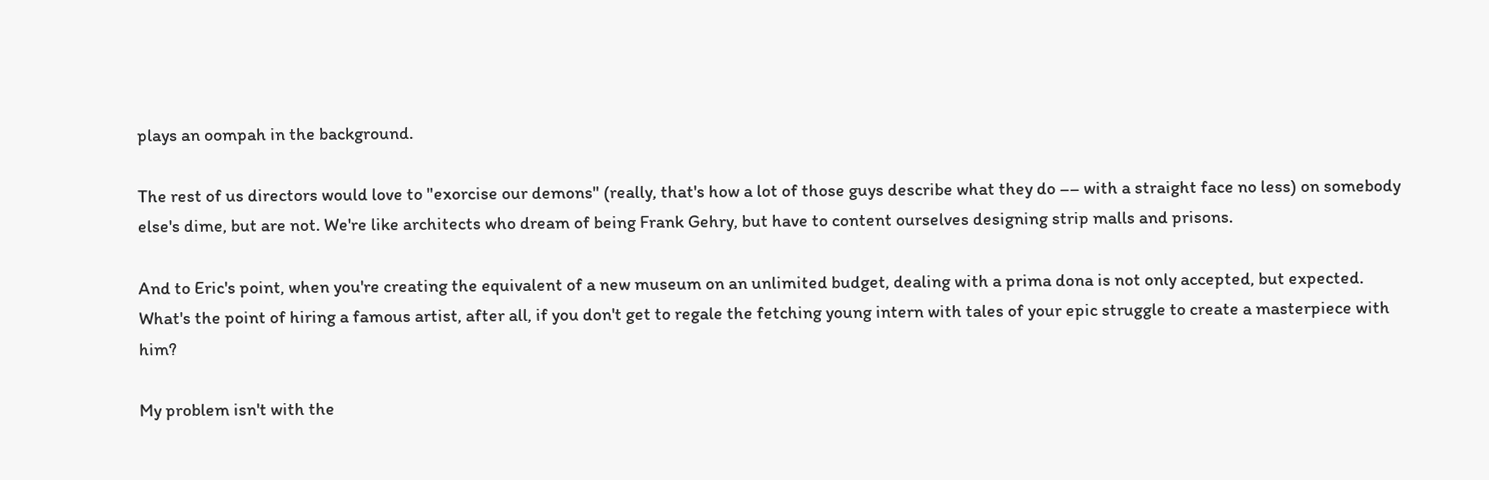plays an oompah in the background.

The rest of us directors would love to "exorcise our demons" (really, that's how a lot of those guys describe what they do –– with a straight face no less) on somebody else's dime, but are not. We're like architects who dream of being Frank Gehry, but have to content ourselves designing strip malls and prisons.

And to Eric's point, when you're creating the equivalent of a new museum on an unlimited budget, dealing with a prima dona is not only accepted, but expected. What's the point of hiring a famous artist, after all, if you don't get to regale the fetching young intern with tales of your epic struggle to create a masterpiece with him?

My problem isn't with the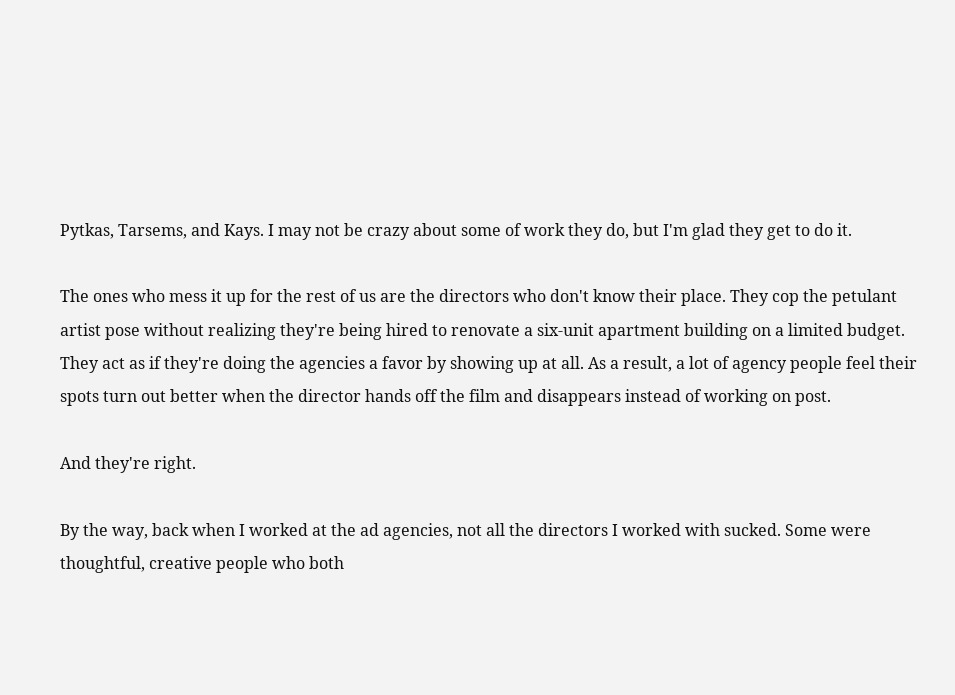Pytkas, Tarsems, and Kays. I may not be crazy about some of work they do, but I'm glad they get to do it.

The ones who mess it up for the rest of us are the directors who don't know their place. They cop the petulant artist pose without realizing they're being hired to renovate a six-unit apartment building on a limited budget. They act as if they're doing the agencies a favor by showing up at all. As a result, a lot of agency people feel their spots turn out better when the director hands off the film and disappears instead of working on post.

And they're right.

By the way, back when I worked at the ad agencies, not all the directors I worked with sucked. Some were thoughtful, creative people who both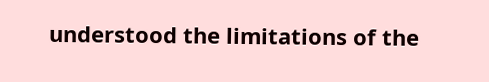understood the limitations of the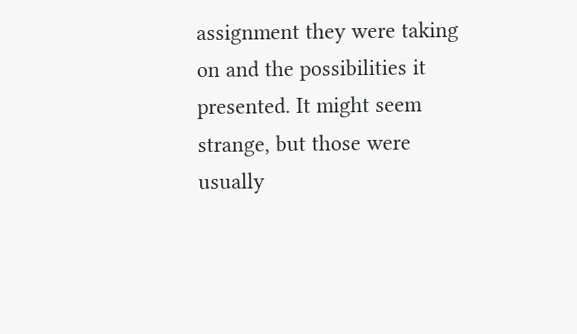assignment they were taking on and the possibilities it presented. It might seem strange, but those were usually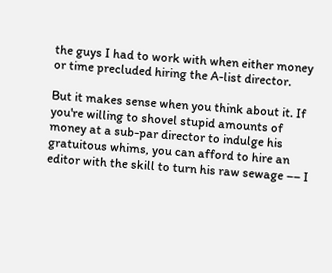the guys I had to work with when either money or time precluded hiring the A-list director.

But it makes sense when you think about it. If you're willing to shovel stupid amounts of money at a sub-par director to indulge his gratuitous whims, you can afford to hire an editor with the skill to turn his raw sewage –– I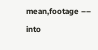mean,footage –– into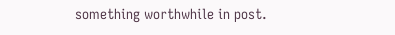something worthwhile in post.